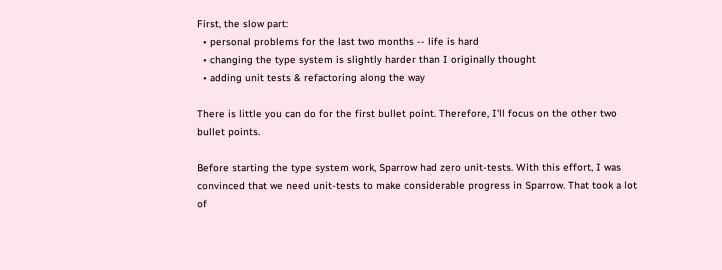First, the slow part:
  • personal problems for the last two months -- life is hard
  • changing the type system is slightly harder than I originally thought
  • adding unit tests & refactoring along the way

There is little you can do for the first bullet point. Therefore, I'll focus on the other two bullet points.

Before starting the type system work, Sparrow had zero unit-tests. With this effort, I was convinced that we need unit-tests to make considerable progress in Sparrow. That took a lot of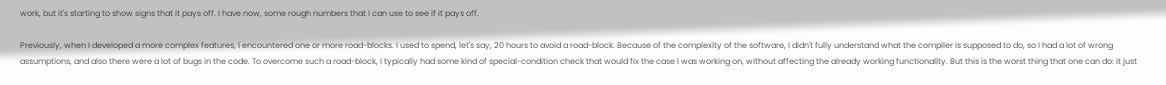work, but it's starting to show signs that it pays off. I have now, some rough numbers that I can use to see if it pays off.

Previously, when I developed a more complex features, I encountered one or more road-blocks. I used to spend, let's say, 20 hours to avoid a road-block. Because of the complexity of the software, I didn't fully understand what the compiler is supposed to do, so I had a lot of wrong assumptions, and also there were a lot of bugs in the code. To overcome such a road-block, I typically had some kind of special-condition check that would fix the case I was working on, without affecting the already working functionality. But this is the worst thing that one can do: it just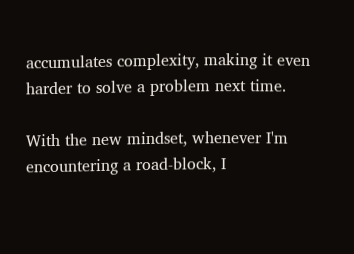accumulates complexity, making it even harder to solve a problem next time.

With the new mindset, whenever I'm encountering a road-block, I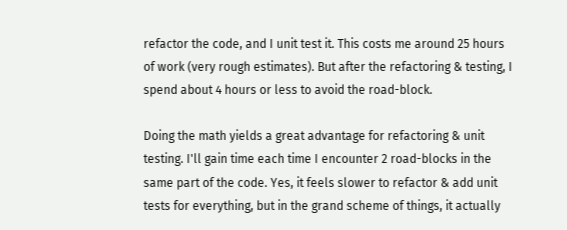refactor the code, and I unit test it. This costs me around 25 hours of work (very rough estimates). But after the refactoring & testing, I spend about 4 hours or less to avoid the road-block.

Doing the math yields a great advantage for refactoring & unit testing. I'll gain time each time I encounter 2 road-blocks in the same part of the code. Yes, it feels slower to refactor & add unit tests for everything, but in the grand scheme of things, it actually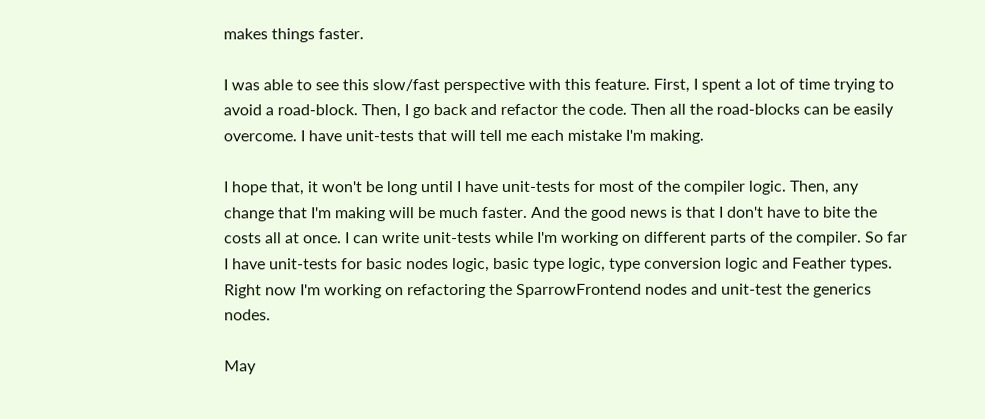makes things faster.

I was able to see this slow/fast perspective with this feature. First, I spent a lot of time trying to avoid a road-block. Then, I go back and refactor the code. Then all the road-blocks can be easily overcome. I have unit-tests that will tell me each mistake I'm making.

I hope that, it won't be long until I have unit-tests for most of the compiler logic. Then, any change that I'm making will be much faster. And the good news is that I don't have to bite the costs all at once. I can write unit-tests while I'm working on different parts of the compiler. So far I have unit-tests for basic nodes logic, basic type logic, type conversion logic and Feather types. Right now I'm working on refactoring the SparrowFrontend nodes and unit-test the generics nodes.

May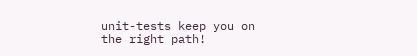unit-tests keep you on the right path!